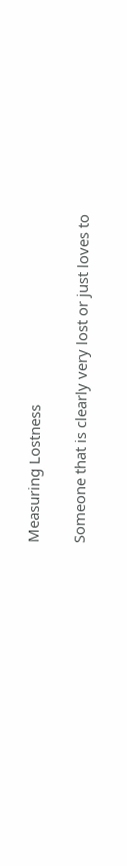Measuring Lostness

Someone that is clearly very lost or just loves to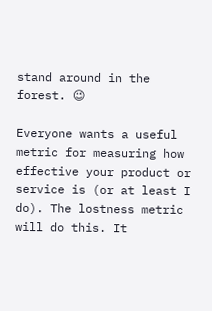stand around in the forest. 😉

Everyone wants a useful metric for measuring how effective your product or service is (or at least I do). The lostness metric will do this. It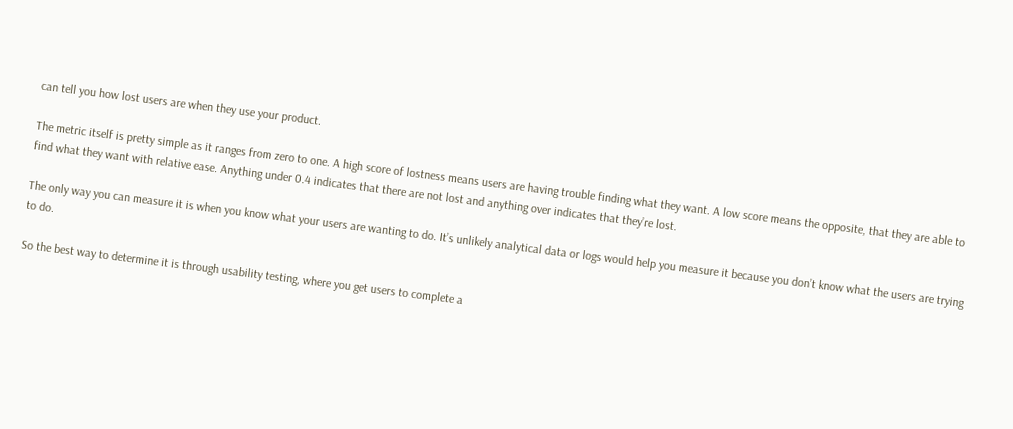can tell you how lost users are when they use your product.

The metric itself is pretty simple as it ranges from zero to one. A high score of lostness means users are having trouble finding what they want. A low score means the opposite, that they are able to find what they want with relative ease. Anything under 0.4 indicates that there are not lost and anything over indicates that they’re lost.

The only way you can measure it is when you know what your users are wanting to do. It’s unlikely analytical data or logs would help you measure it because you don’t know what the users are trying to do.

So the best way to determine it is through usability testing, where you get users to complete a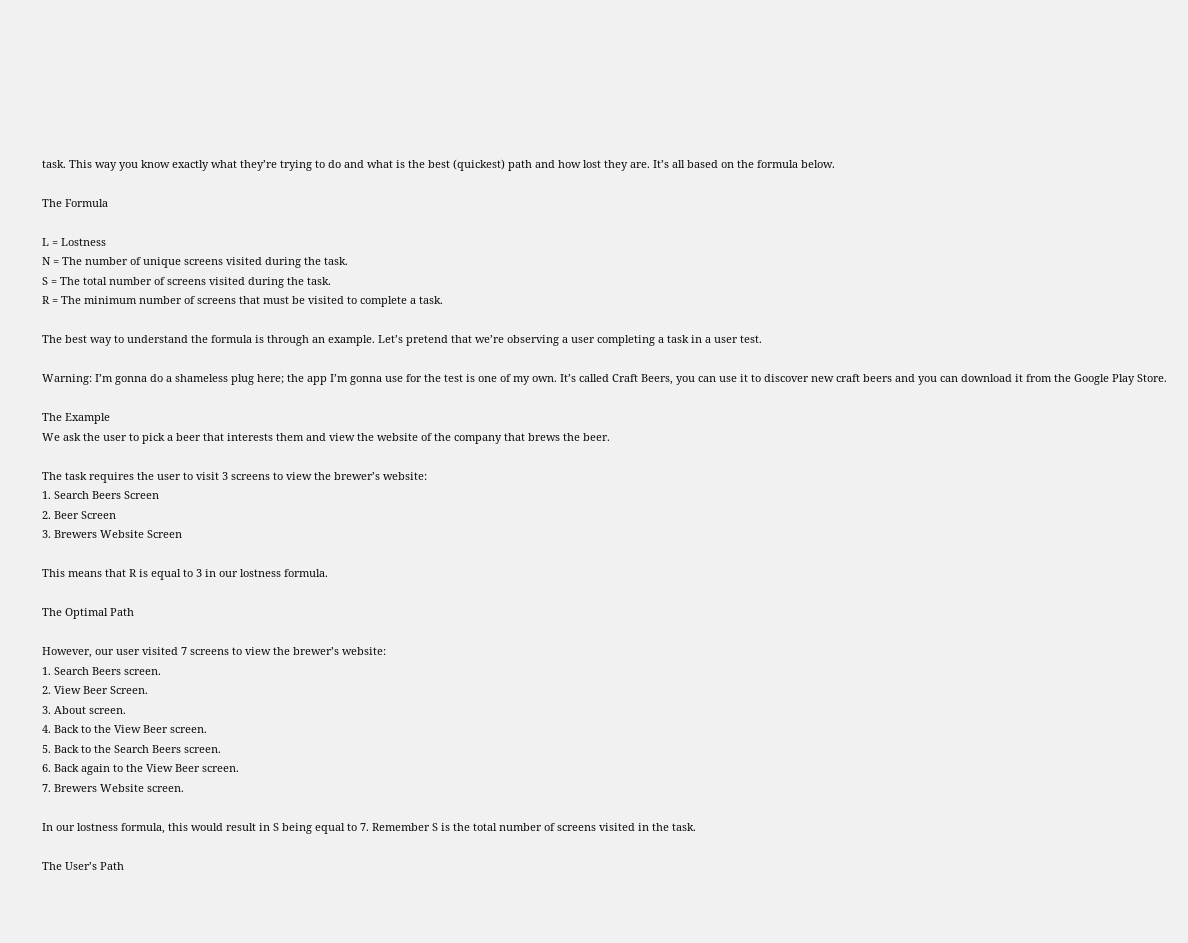task. This way you know exactly what they’re trying to do and what is the best (quickest) path and how lost they are. It’s all based on the formula below.

The Formula

L = Lostness
N = The number of unique screens visited during the task.
S = The total number of screens visited during the task.
R = The minimum number of screens that must be visited to complete a task.

The best way to understand the formula is through an example. Let’s pretend that we’re observing a user completing a task in a user test.

Warning: I’m gonna do a shameless plug here; the app I’m gonna use for the test is one of my own. It’s called Craft Beers, you can use it to discover new craft beers and you can download it from the Google Play Store.

The Example
We ask the user to pick a beer that interests them and view the website of the company that brews the beer.

The task requires the user to visit 3 screens to view the brewer’s website:
1. Search Beers Screen
2. Beer Screen
3. Brewers Website Screen

This means that R is equal to 3 in our lostness formula.

The Optimal Path

However, our user visited 7 screens to view the brewer’s website:
1. Search Beers screen.
2. View Beer Screen.
3. About screen.
4. Back to the View Beer screen.
5. Back to the Search Beers screen.
6. Back again to the View Beer screen.
7. Brewers Website screen.

In our lostness formula, this would result in S being equal to 7. Remember S is the total number of screens visited in the task.

The User’s Path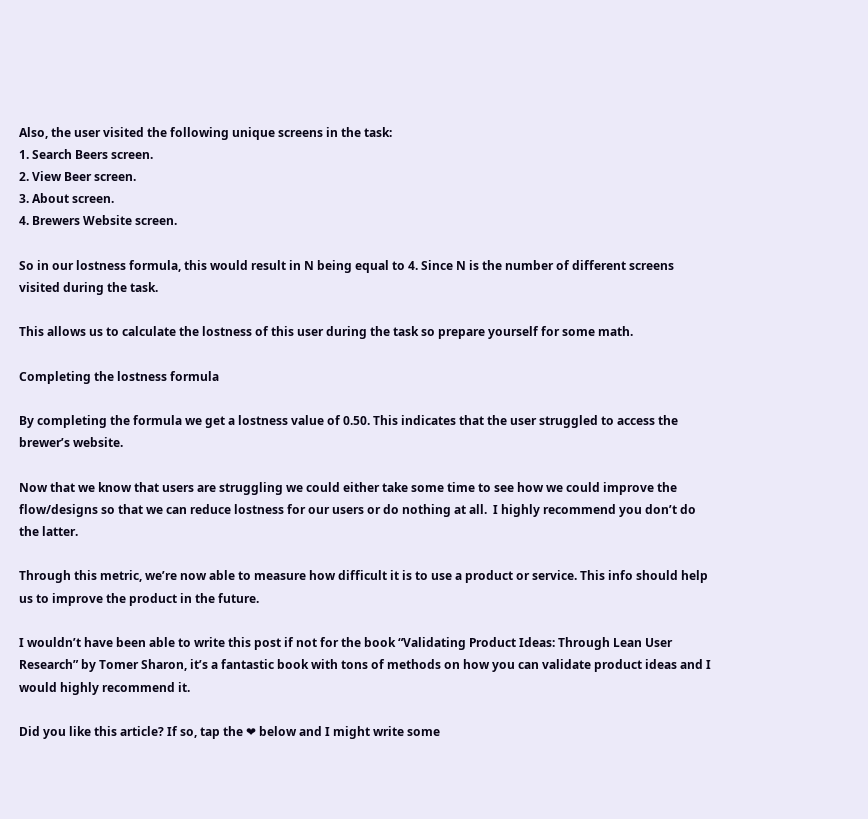Also, the user visited the following unique screens in the task:
1. Search Beers screen.
2. View Beer screen.
3. About screen.
4. Brewers Website screen.

So in our lostness formula, this would result in N being equal to 4. Since N is the number of different screens visited during the task.

This allows us to calculate the lostness of this user during the task so prepare yourself for some math.

Completing the lostness formula

By completing the formula we get a lostness value of 0.50. This indicates that the user struggled to access the brewer’s website.

Now that we know that users are struggling we could either take some time to see how we could improve the flow/designs so that we can reduce lostness for our users or do nothing at all.  I highly recommend you don’t do the latter.

Through this metric, we’re now able to measure how difficult it is to use a product or service. This info should help us to improve the product in the future.

I wouldn’t have been able to write this post if not for the book “Validating Product Ideas: Through Lean User Research” by Tomer Sharon, it’s a fantastic book with tons of methods on how you can validate product ideas and I would highly recommend it.

Did you like this article? If so, tap the ❤ below and I might write some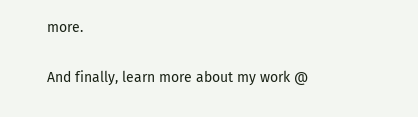more.

And finally, learn more about my work @